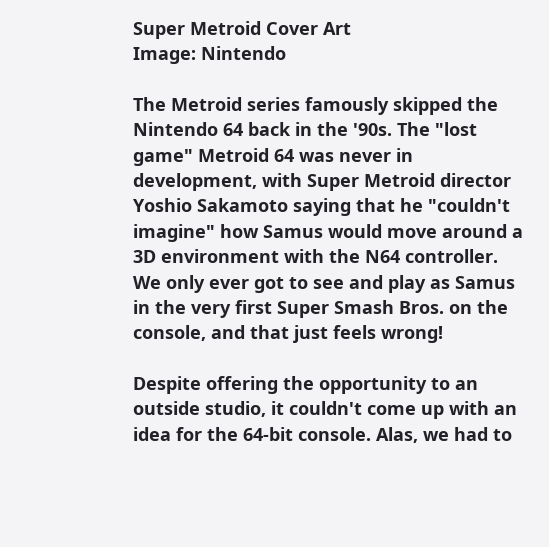Super Metroid Cover Art
Image: Nintendo

The Metroid series famously skipped the Nintendo 64 back in the '90s. The "lost game" Metroid 64 was never in development, with Super Metroid director Yoshio Sakamoto saying that he "couldn't imagine" how Samus would move around a 3D environment with the N64 controller. We only ever got to see and play as Samus in the very first Super Smash Bros. on the console, and that just feels wrong!

Despite offering the opportunity to an outside studio, it couldn't come up with an idea for the 64-bit console. Alas, we had to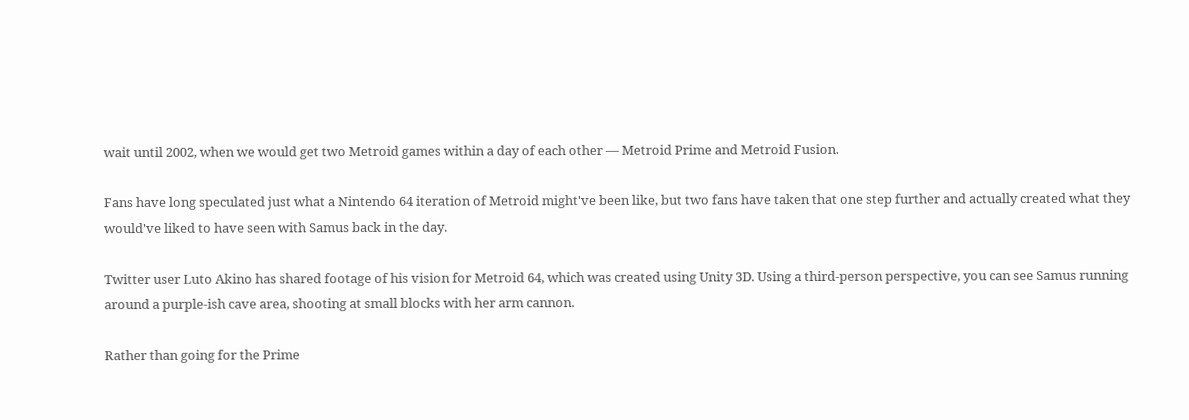wait until 2002, when we would get two Metroid games within a day of each other — Metroid Prime and Metroid Fusion.

Fans have long speculated just what a Nintendo 64 iteration of Metroid might've been like, but two fans have taken that one step further and actually created what they would've liked to have seen with Samus back in the day.

Twitter user Luto Akino has shared footage of his vision for Metroid 64, which was created using Unity 3D. Using a third-person perspective, you can see Samus running around a purple-ish cave area, shooting at small blocks with her arm cannon.

Rather than going for the Prime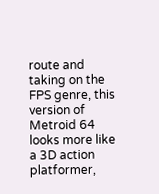route and taking on the FPS genre, this version of Metroid 64 looks more like a 3D action platformer,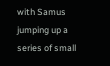with Samus jumping up a series of small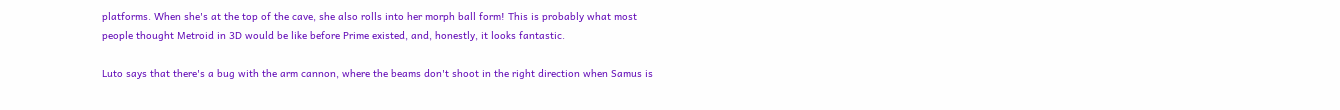platforms. When she's at the top of the cave, she also rolls into her morph ball form! This is probably what most people thought Metroid in 3D would be like before Prime existed, and, honestly, it looks fantastic.

Luto says that there's a bug with the arm cannon, where the beams don't shoot in the right direction when Samus is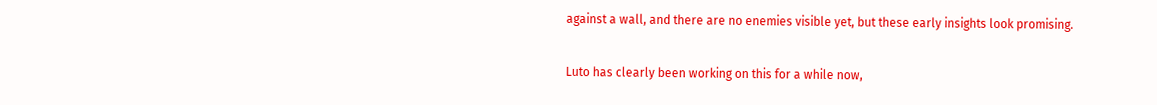against a wall, and there are no enemies visible yet, but these early insights look promising.

Luto has clearly been working on this for a while now,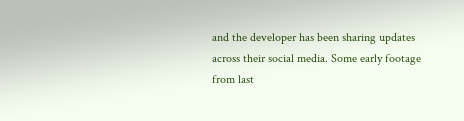and the developer has been sharing updates across their social media. Some early footage from last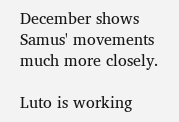December shows Samus' movements much more closely.

Luto is working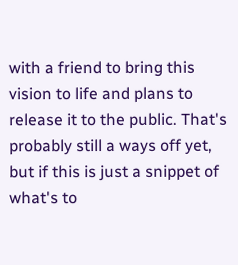with a friend to bring this vision to life and plans to release it to the public. That's probably still a ways off yet, but if this is just a snippet of what's to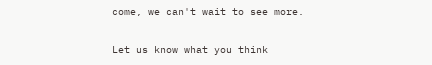come, we can't wait to see more.

Let us know what you think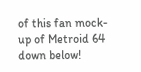of this fan mock-up of Metroid 64 down below!